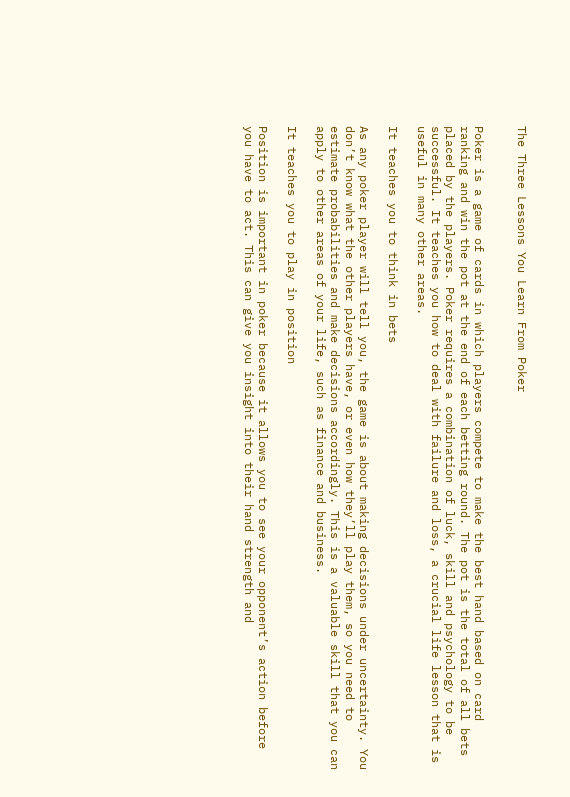The Three Lessons You Learn From Poker


Poker is a game of cards in which players compete to make the best hand based on card ranking and win the pot at the end of each betting round. The pot is the total of all bets placed by the players. Poker requires a combination of luck, skill and psychology to be successful. It teaches you how to deal with failure and loss, a crucial life lesson that is useful in many other areas.

It teaches you to think in bets

As any poker player will tell you, the game is about making decisions under uncertainty. You don’t know what the other players have, or even how they’ll play them, so you need to estimate probabilities and make decisions accordingly. This is a valuable skill that you can apply to other areas of your life, such as finance and business.

It teaches you to play in position

Position is important in poker because it allows you to see your opponent’s action before you have to act. This can give you insight into their hand strength and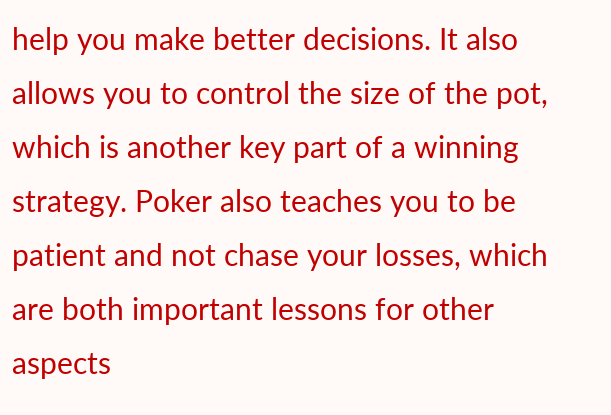help you make better decisions. It also allows you to control the size of the pot, which is another key part of a winning strategy. Poker also teaches you to be patient and not chase your losses, which are both important lessons for other aspects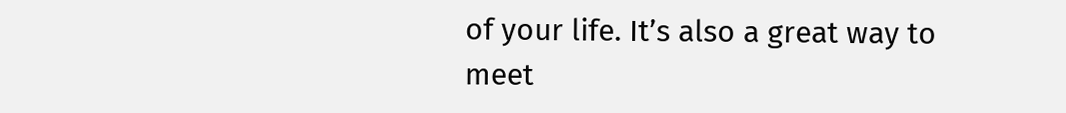of your life. It’s also a great way to meet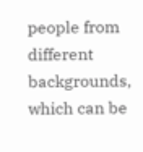people from different backgrounds, which can be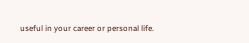useful in your career or personal life.